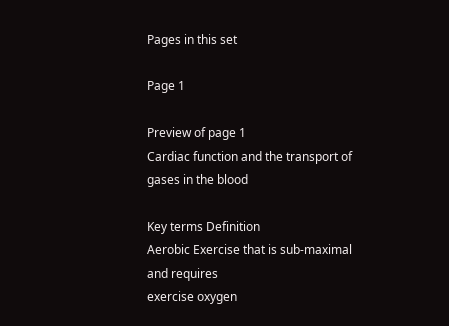Pages in this set

Page 1

Preview of page 1
Cardiac function and the transport of gases in the blood

Key terms Definition
Aerobic Exercise that is sub-maximal and requires
exercise oxygen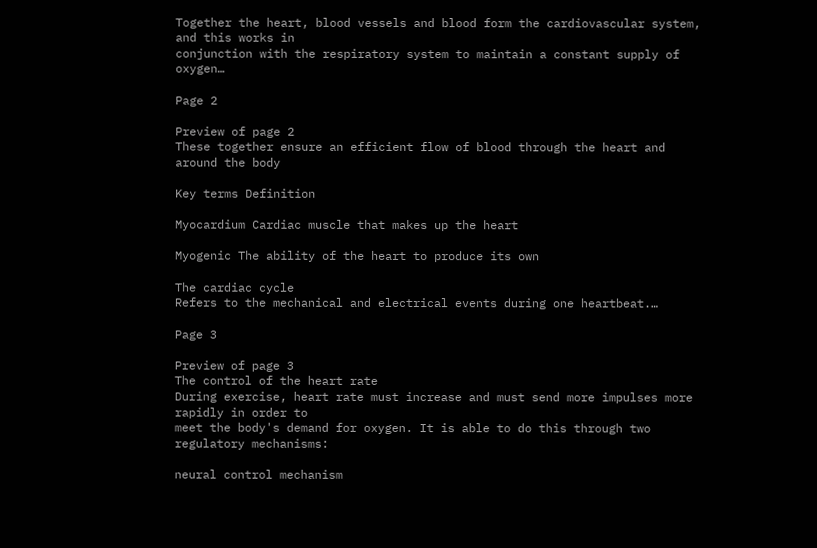Together the heart, blood vessels and blood form the cardiovascular system, and this works in
conjunction with the respiratory system to maintain a constant supply of oxygen…

Page 2

Preview of page 2
These together ensure an efficient flow of blood through the heart and around the body

Key terms Definition

Myocardium Cardiac muscle that makes up the heart

Myogenic The ability of the heart to produce its own

The cardiac cycle
Refers to the mechanical and electrical events during one heartbeat.…

Page 3

Preview of page 3
The control of the heart rate
During exercise, heart rate must increase and must send more impulses more rapidly in order to
meet the body's demand for oxygen. It is able to do this through two regulatory mechanisms:

neural control mechanism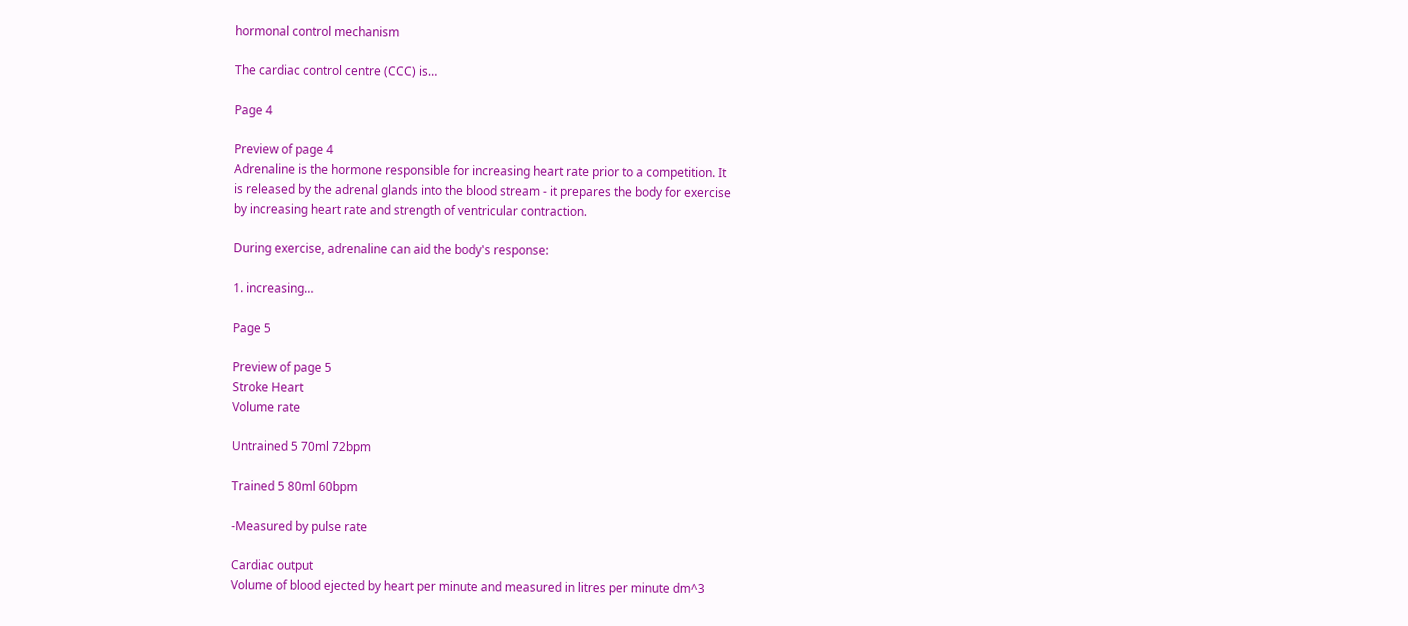hormonal control mechanism

The cardiac control centre (CCC) is…

Page 4

Preview of page 4
Adrenaline is the hormone responsible for increasing heart rate prior to a competition. It
is released by the adrenal glands into the blood stream - it prepares the body for exercise
by increasing heart rate and strength of ventricular contraction.

During exercise, adrenaline can aid the body's response:

1. increasing…

Page 5

Preview of page 5
Stroke Heart
Volume rate

Untrained 5 70ml 72bpm

Trained 5 80ml 60bpm

-Measured by pulse rate

Cardiac output
Volume of blood ejected by heart per minute and measured in litres per minute dm^3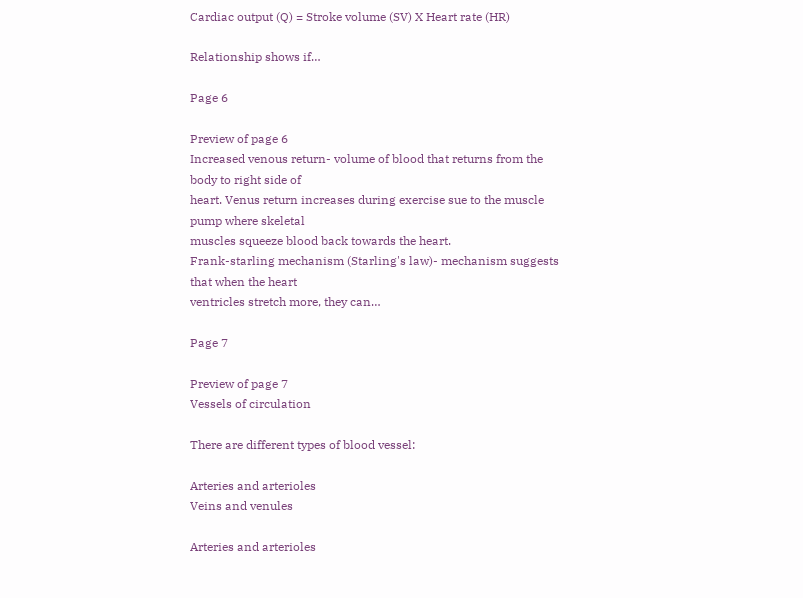Cardiac output (Q) = Stroke volume (SV) X Heart rate (HR)

Relationship shows if…

Page 6

Preview of page 6
Increased venous return- volume of blood that returns from the body to right side of
heart. Venus return increases during exercise sue to the muscle pump where skeletal
muscles squeeze blood back towards the heart.
Frank-starling mechanism (Starling's law)- mechanism suggests that when the heart
ventricles stretch more, they can…

Page 7

Preview of page 7
Vessels of circulation

There are different types of blood vessel:

Arteries and arterioles
Veins and venules

Arteries and arterioles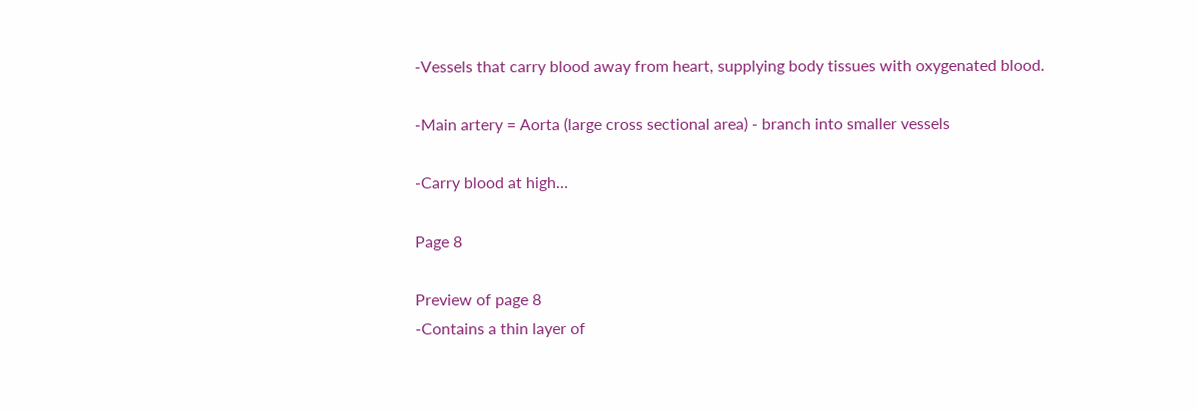-Vessels that carry blood away from heart, supplying body tissues with oxygenated blood.

-Main artery = Aorta (large cross sectional area) - branch into smaller vessels

-Carry blood at high…

Page 8

Preview of page 8
-Contains a thin layer of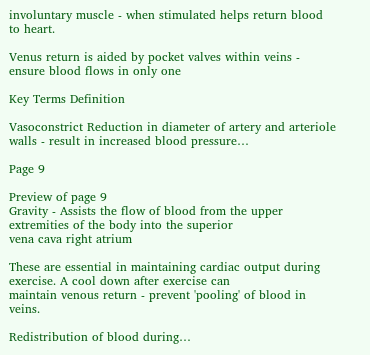involuntary muscle - when stimulated helps return blood to heart.

Venus return is aided by pocket valves within veins - ensure blood flows in only one

Key Terms Definition

Vasoconstrict Reduction in diameter of artery and arteriole
walls - result in increased blood pressure…

Page 9

Preview of page 9
Gravity - Assists the flow of blood from the upper extremities of the body into the superior
vena cava right atrium

These are essential in maintaining cardiac output during exercise. A cool down after exercise can
maintain venous return - prevent 'pooling' of blood in veins.

Redistribution of blood during…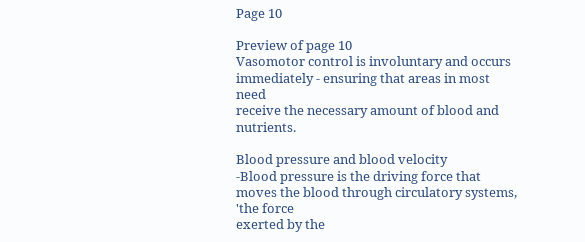Page 10

Preview of page 10
Vasomotor control is involuntary and occurs immediately - ensuring that areas in most need
receive the necessary amount of blood and nutrients.

Blood pressure and blood velocity
-Blood pressure is the driving force that moves the blood through circulatory systems, 'the force
exerted by the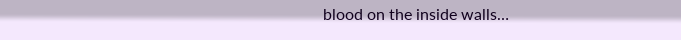blood on the inside walls…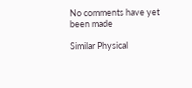No comments have yet been made

Similar Physical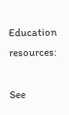Education resources:

See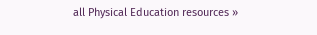all Physical Education resources »